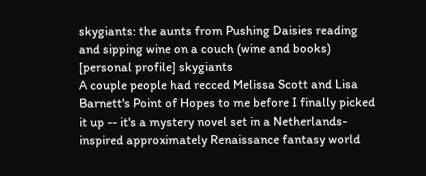skygiants: the aunts from Pushing Daisies reading and sipping wine on a couch (wine and books)
[personal profile] skygiants
A couple people had recced Melissa Scott and Lisa Barnett's Point of Hopes to me before I finally picked it up -- it's a mystery novel set in a Netherlands-inspired approximately Renaissance fantasy world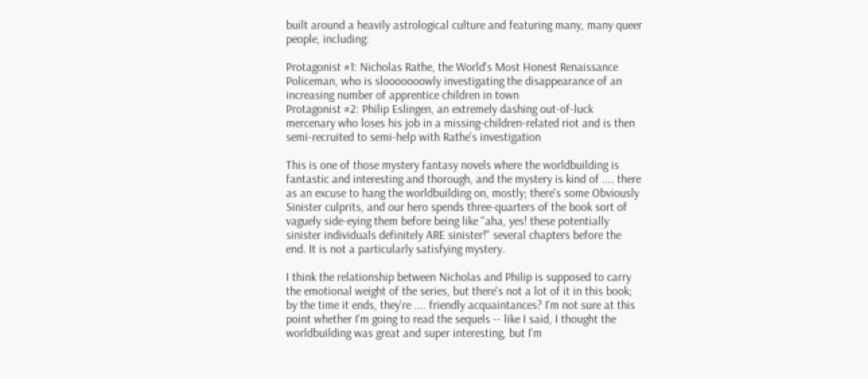built around a heavily astrological culture and featuring many, many queer people, including:

Protagonist #1: Nicholas Rathe, the World's Most Honest Renaissance Policeman, who is slooooooowly investigating the disappearance of an increasing number of apprentice children in town
Protagonist #2: Philip Eslingen, an extremely dashing out-of-luck mercenary who loses his job in a missing-children-related riot and is then semi-recruited to semi-help with Rathe's investigation

This is one of those mystery fantasy novels where the worldbuilding is fantastic and interesting and thorough, and the mystery is kind of .... there as an excuse to hang the worldbuilding on, mostly; there's some Obviously Sinister culprits, and our hero spends three-quarters of the book sort of vaguely side-eying them before being like "aha, yes! these potentially sinister individuals definitely ARE sinister!" several chapters before the end. It is not a particularly satisfying mystery.

I think the relationship between Nicholas and Philip is supposed to carry the emotional weight of the series, but there's not a lot of it in this book; by the time it ends, they're .... friendly acquaintances? I'm not sure at this point whether I'm going to read the sequels -- like I said, I thought the worldbuilding was great and super interesting, but I'm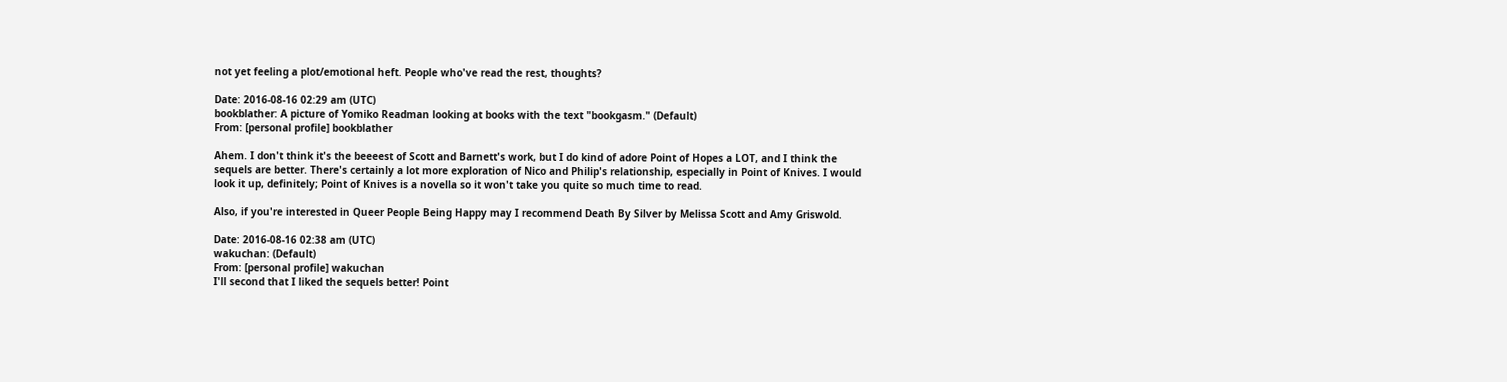not yet feeling a plot/emotional heft. People who've read the rest, thoughts?

Date: 2016-08-16 02:29 am (UTC)
bookblather: A picture of Yomiko Readman looking at books with the text "bookgasm." (Default)
From: [personal profile] bookblather

Ahem. I don't think it's the beeeest of Scott and Barnett's work, but I do kind of adore Point of Hopes a LOT, and I think the sequels are better. There's certainly a lot more exploration of Nico and Philip's relationship, especially in Point of Knives. I would look it up, definitely; Point of Knives is a novella so it won't take you quite so much time to read.

Also, if you're interested in Queer People Being Happy may I recommend Death By Silver by Melissa Scott and Amy Griswold.

Date: 2016-08-16 02:38 am (UTC)
wakuchan: (Default)
From: [personal profile] wakuchan
I'll second that I liked the sequels better! Point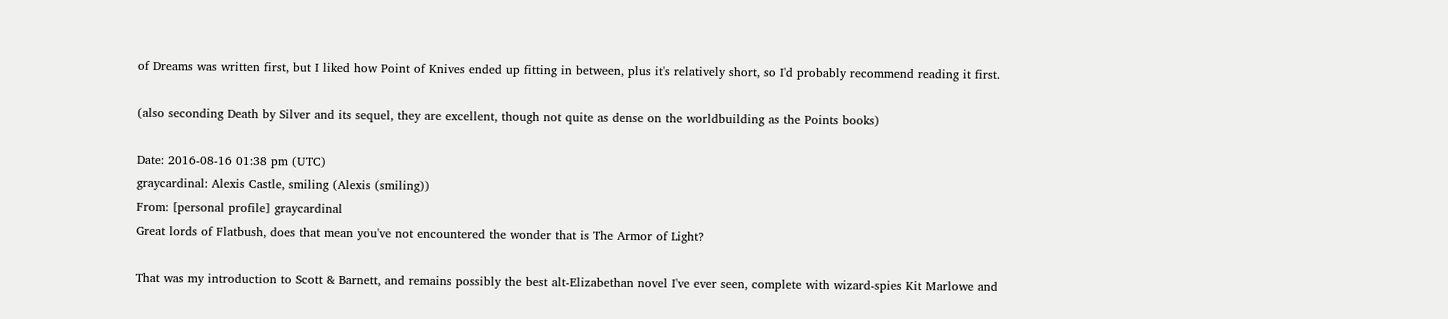of Dreams was written first, but I liked how Point of Knives ended up fitting in between, plus it's relatively short, so I'd probably recommend reading it first.

(also seconding Death by Silver and its sequel, they are excellent, though not quite as dense on the worldbuilding as the Points books)

Date: 2016-08-16 01:38 pm (UTC)
graycardinal: Alexis Castle, smiling (Alexis (smiling))
From: [personal profile] graycardinal
Great lords of Flatbush, does that mean you've not encountered the wonder that is The Armor of Light?

That was my introduction to Scott & Barnett, and remains possibly the best alt-Elizabethan novel I've ever seen, complete with wizard-spies Kit Marlowe and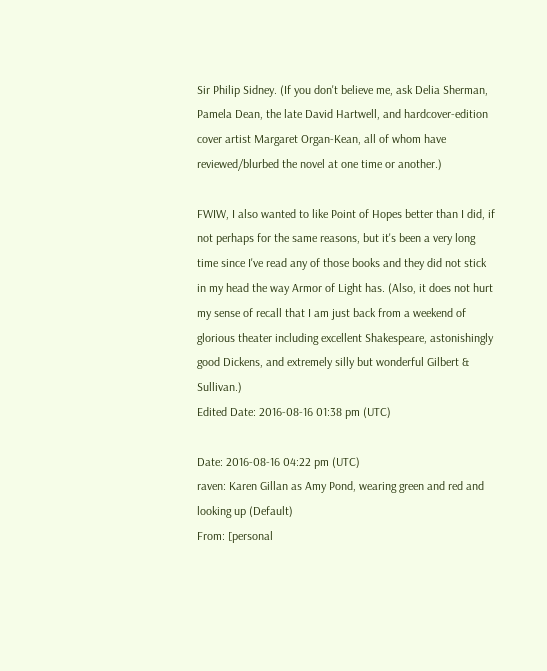Sir Philip Sidney. (If you don't believe me, ask Delia Sherman, Pamela Dean, the late David Hartwell, and hardcover-edition cover artist Margaret Organ-Kean, all of whom have reviewed/blurbed the novel at one time or another.)

FWIW, I also wanted to like Point of Hopes better than I did, if not perhaps for the same reasons, but it's been a very long time since I've read any of those books and they did not stick in my head the way Armor of Light has. (Also, it does not hurt my sense of recall that I am just back from a weekend of glorious theater including excellent Shakespeare, astonishingly good Dickens, and extremely silly but wonderful Gilbert & Sullivan.)
Edited Date: 2016-08-16 01:38 pm (UTC)

Date: 2016-08-16 04:22 pm (UTC)
raven: Karen Gillan as Amy Pond, wearing green and red and looking up (Default)
From: [personal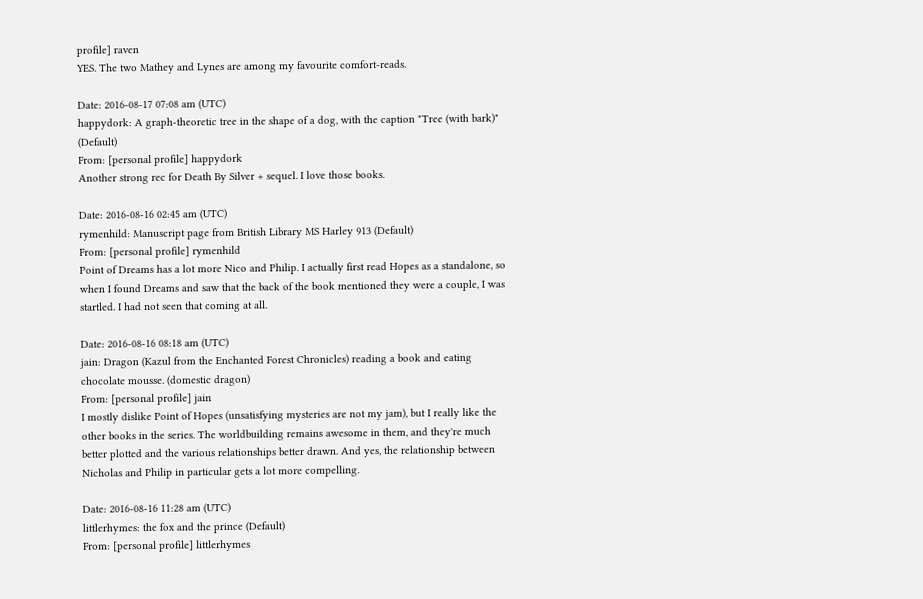profile] raven
YES. The two Mathey and Lynes are among my favourite comfort-reads.

Date: 2016-08-17 07:08 am (UTC)
happydork: A graph-theoretic tree in the shape of a dog, with the caption "Tree (with bark)" (Default)
From: [personal profile] happydork
Another strong rec for Death By Silver + sequel. I love those books.

Date: 2016-08-16 02:45 am (UTC)
rymenhild: Manuscript page from British Library MS Harley 913 (Default)
From: [personal profile] rymenhild
Point of Dreams has a lot more Nico and Philip. I actually first read Hopes as a standalone, so when I found Dreams and saw that the back of the book mentioned they were a couple, I was startled. I had not seen that coming at all.

Date: 2016-08-16 08:18 am (UTC)
jain: Dragon (Kazul from the Enchanted Forest Chronicles) reading a book and eating chocolate mousse. (domestic dragon)
From: [personal profile] jain
I mostly dislike Point of Hopes (unsatisfying mysteries are not my jam), but I really like the other books in the series. The worldbuilding remains awesome in them, and they're much better plotted and the various relationships better drawn. And yes, the relationship between Nicholas and Philip in particular gets a lot more compelling.

Date: 2016-08-16 11:28 am (UTC)
littlerhymes: the fox and the prince (Default)
From: [personal profile] littlerhymes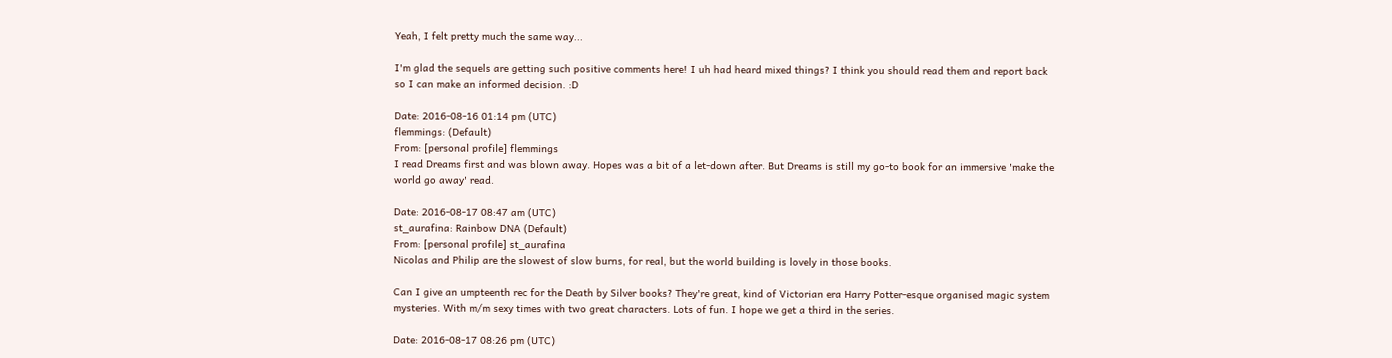Yeah, I felt pretty much the same way...

I'm glad the sequels are getting such positive comments here! I uh had heard mixed things? I think you should read them and report back so I can make an informed decision. :D

Date: 2016-08-16 01:14 pm (UTC)
flemmings: (Default)
From: [personal profile] flemmings
I read Dreams first and was blown away. Hopes was a bit of a let-down after. But Dreams is still my go-to book for an immersive 'make the world go away' read.

Date: 2016-08-17 08:47 am (UTC)
st_aurafina: Rainbow DNA (Default)
From: [personal profile] st_aurafina
Nicolas and Philip are the slowest of slow burns, for real, but the world building is lovely in those books.

Can I give an umpteenth rec for the Death by Silver books? They're great, kind of Victorian era Harry Potter-esque organised magic system mysteries. With m/m sexy times with two great characters. Lots of fun. I hope we get a third in the series.

Date: 2016-08-17 08:26 pm (UTC)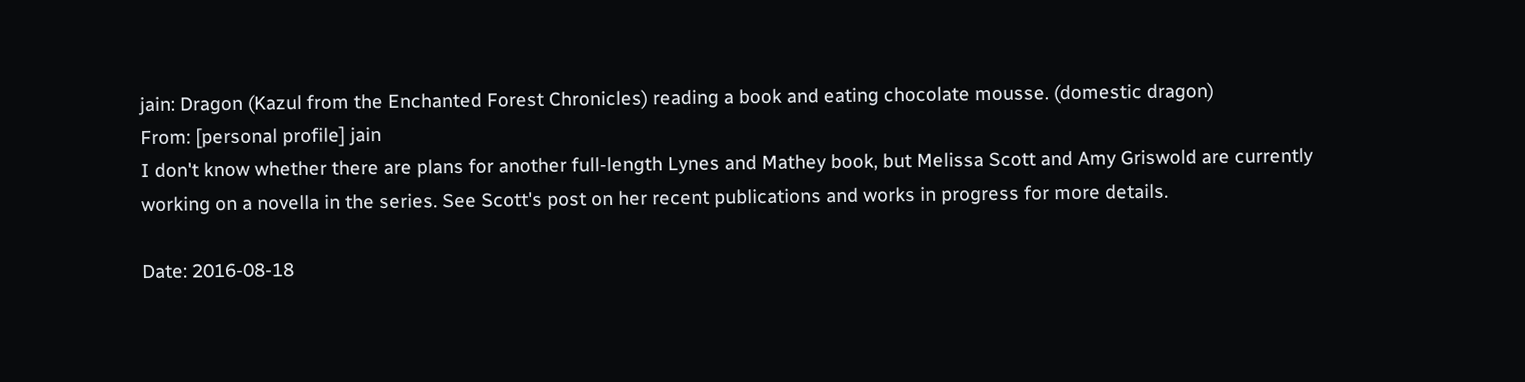jain: Dragon (Kazul from the Enchanted Forest Chronicles) reading a book and eating chocolate mousse. (domestic dragon)
From: [personal profile] jain
I don't know whether there are plans for another full-length Lynes and Mathey book, but Melissa Scott and Amy Griswold are currently working on a novella in the series. See Scott's post on her recent publications and works in progress for more details.

Date: 2016-08-18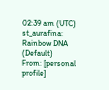02:39 am (UTC)
st_aurafina: Rainbow DNA (Default)
From: [personal profile]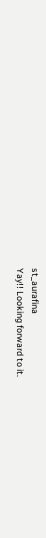st_aurafina
Yay!! Looking forward to it.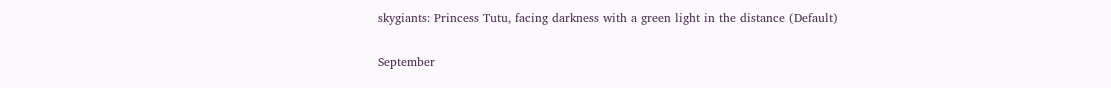skygiants: Princess Tutu, facing darkness with a green light in the distance (Default)

September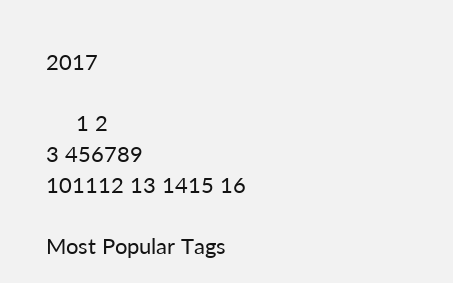2017

     1 2
3 456789
101112 13 1415 16

Most Popular Tags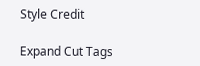Style Credit

Expand Cut Tags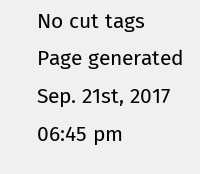No cut tags
Page generated Sep. 21st, 2017 06:45 pm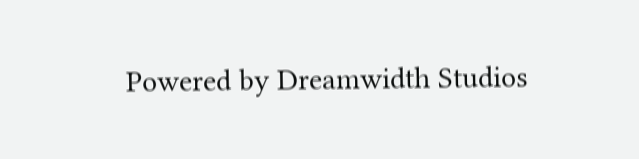Powered by Dreamwidth Studios